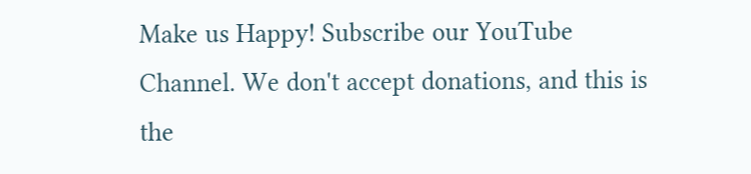Make us Happy! Subscribe our YouTube Channel. We don't accept donations, and this is the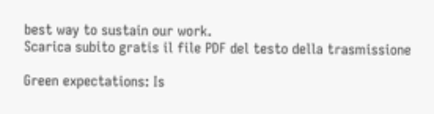best way to sustain our work.
Scarica subito gratis il file PDF del testo della trasmissione

Green expectations: Is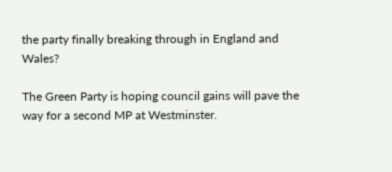the party finally breaking through in England and Wales?

The Green Party is hoping council gains will pave the way for a second MP at Westminster.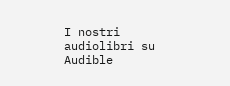I nostri audiolibri su Audible